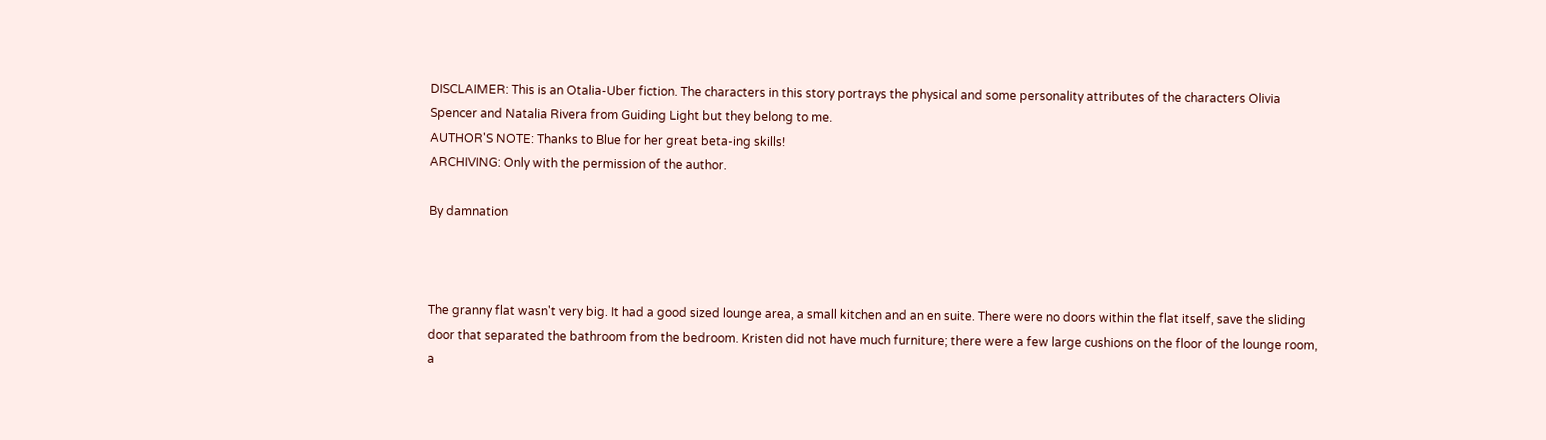DISCLAIMER: This is an Otalia-Uber fiction. The characters in this story portrays the physical and some personality attributes of the characters Olivia Spencer and Natalia Rivera from Guiding Light but they belong to me.
AUTHOR'S NOTE: Thanks to Blue for her great beta-ing skills!
ARCHIVING: Only with the permission of the author.

By damnation



The granny flat wasn't very big. It had a good sized lounge area, a small kitchen and an en suite. There were no doors within the flat itself, save the sliding door that separated the bathroom from the bedroom. Kristen did not have much furniture; there were a few large cushions on the floor of the lounge room, a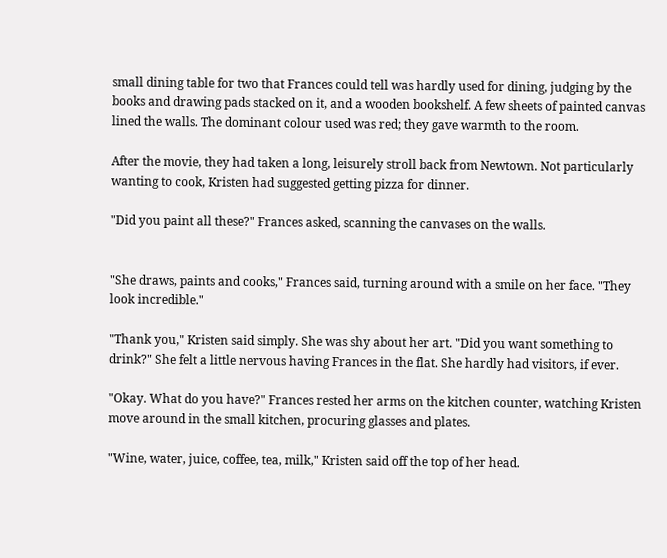small dining table for two that Frances could tell was hardly used for dining, judging by the books and drawing pads stacked on it, and a wooden bookshelf. A few sheets of painted canvas lined the walls. The dominant colour used was red; they gave warmth to the room.

After the movie, they had taken a long, leisurely stroll back from Newtown. Not particularly wanting to cook, Kristen had suggested getting pizza for dinner.

"Did you paint all these?" Frances asked, scanning the canvases on the walls.


"She draws, paints and cooks," Frances said, turning around with a smile on her face. "They look incredible."

"Thank you," Kristen said simply. She was shy about her art. "Did you want something to drink?" She felt a little nervous having Frances in the flat. She hardly had visitors, if ever.

"Okay. What do you have?" Frances rested her arms on the kitchen counter, watching Kristen move around in the small kitchen, procuring glasses and plates.

"Wine, water, juice, coffee, tea, milk," Kristen said off the top of her head.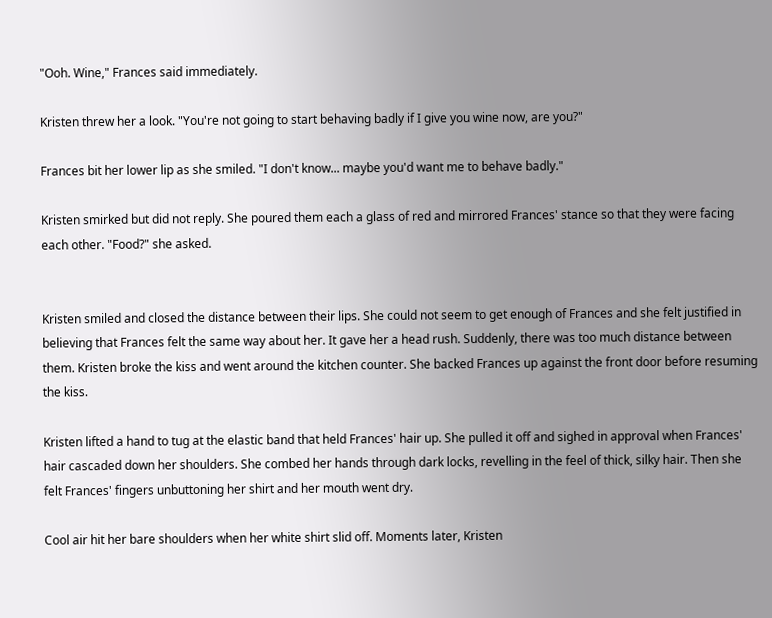"Ooh. Wine," Frances said immediately.

Kristen threw her a look. "You're not going to start behaving badly if I give you wine now, are you?"

Frances bit her lower lip as she smiled. "I don't know... maybe you'd want me to behave badly."

Kristen smirked but did not reply. She poured them each a glass of red and mirrored Frances' stance so that they were facing each other. "Food?" she asked.


Kristen smiled and closed the distance between their lips. She could not seem to get enough of Frances and she felt justified in believing that Frances felt the same way about her. It gave her a head rush. Suddenly, there was too much distance between them. Kristen broke the kiss and went around the kitchen counter. She backed Frances up against the front door before resuming the kiss.

Kristen lifted a hand to tug at the elastic band that held Frances' hair up. She pulled it off and sighed in approval when Frances' hair cascaded down her shoulders. She combed her hands through dark locks, revelling in the feel of thick, silky hair. Then she felt Frances' fingers unbuttoning her shirt and her mouth went dry.

Cool air hit her bare shoulders when her white shirt slid off. Moments later, Kristen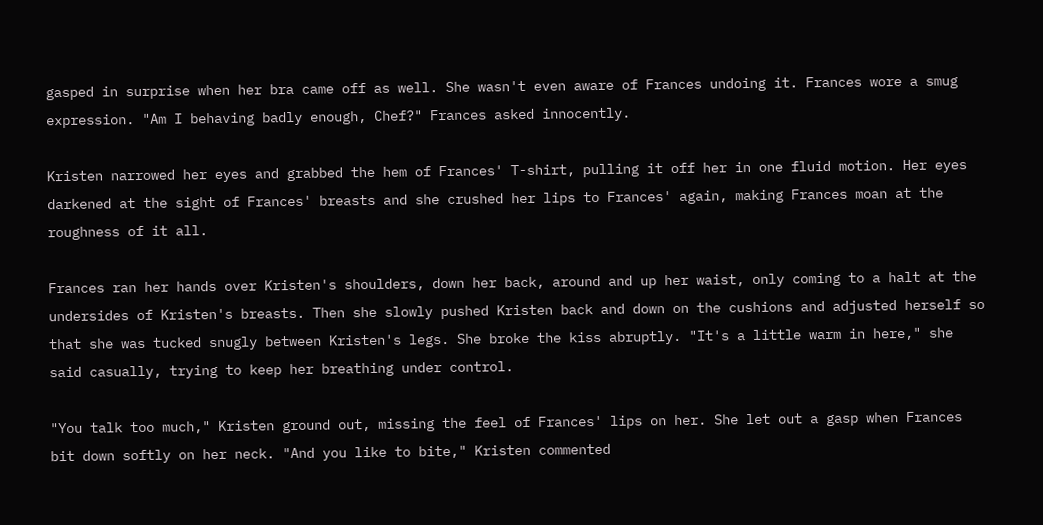gasped in surprise when her bra came off as well. She wasn't even aware of Frances undoing it. Frances wore a smug expression. "Am I behaving badly enough, Chef?" Frances asked innocently.

Kristen narrowed her eyes and grabbed the hem of Frances' T-shirt, pulling it off her in one fluid motion. Her eyes darkened at the sight of Frances' breasts and she crushed her lips to Frances' again, making Frances moan at the roughness of it all.

Frances ran her hands over Kristen's shoulders, down her back, around and up her waist, only coming to a halt at the undersides of Kristen's breasts. Then she slowly pushed Kristen back and down on the cushions and adjusted herself so that she was tucked snugly between Kristen's legs. She broke the kiss abruptly. "It's a little warm in here," she said casually, trying to keep her breathing under control.

"You talk too much," Kristen ground out, missing the feel of Frances' lips on her. She let out a gasp when Frances bit down softly on her neck. "And you like to bite," Kristen commented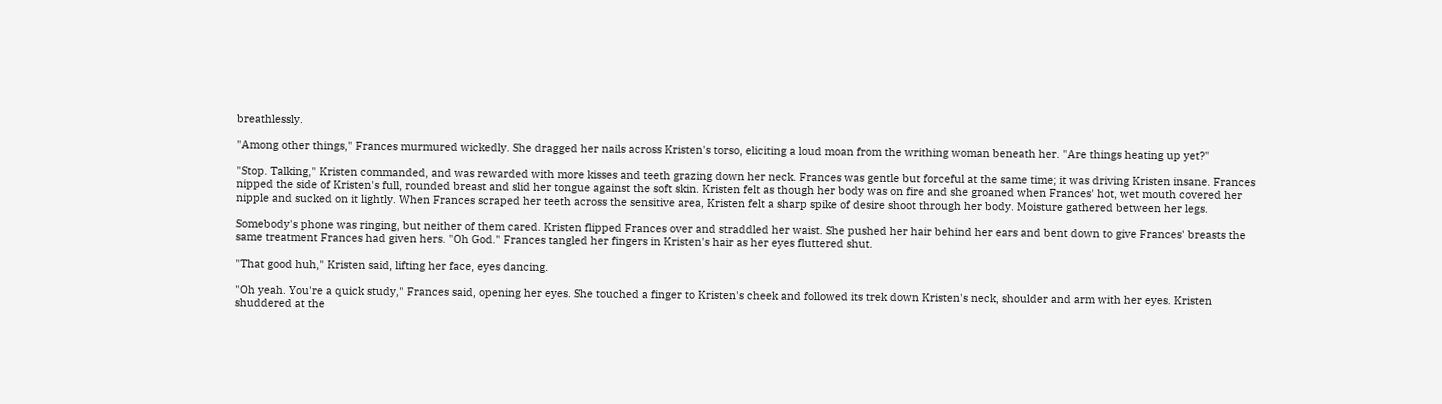breathlessly.

"Among other things," Frances murmured wickedly. She dragged her nails across Kristen's torso, eliciting a loud moan from the writhing woman beneath her. "Are things heating up yet?"

"Stop. Talking," Kristen commanded, and was rewarded with more kisses and teeth grazing down her neck. Frances was gentle but forceful at the same time; it was driving Kristen insane. Frances nipped the side of Kristen's full, rounded breast and slid her tongue against the soft skin. Kristen felt as though her body was on fire and she groaned when Frances' hot, wet mouth covered her nipple and sucked on it lightly. When Frances scraped her teeth across the sensitive area, Kristen felt a sharp spike of desire shoot through her body. Moisture gathered between her legs.

Somebody's phone was ringing, but neither of them cared. Kristen flipped Frances over and straddled her waist. She pushed her hair behind her ears and bent down to give Frances' breasts the same treatment Frances had given hers. "Oh God." Frances tangled her fingers in Kristen's hair as her eyes fluttered shut.

"That good huh," Kristen said, lifting her face, eyes dancing.

"Oh yeah. You're a quick study," Frances said, opening her eyes. She touched a finger to Kristen's cheek and followed its trek down Kristen's neck, shoulder and arm with her eyes. Kristen shuddered at the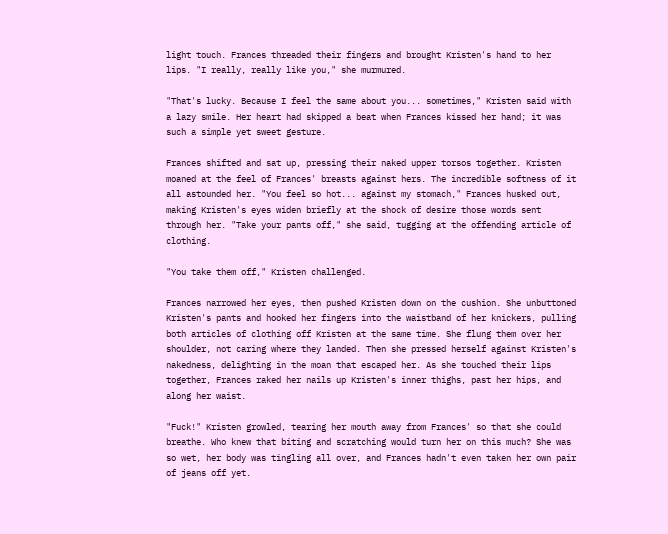light touch. Frances threaded their fingers and brought Kristen's hand to her lips. "I really, really like you," she murmured.

"That's lucky. Because I feel the same about you... sometimes," Kristen said with a lazy smile. Her heart had skipped a beat when Frances kissed her hand; it was such a simple yet sweet gesture.

Frances shifted and sat up, pressing their naked upper torsos together. Kristen moaned at the feel of Frances' breasts against hers. The incredible softness of it all astounded her. "You feel so hot... against my stomach," Frances husked out, making Kristen's eyes widen briefly at the shock of desire those words sent through her. "Take your pants off," she said, tugging at the offending article of clothing.

"You take them off," Kristen challenged.

Frances narrowed her eyes, then pushed Kristen down on the cushion. She unbuttoned Kristen's pants and hooked her fingers into the waistband of her knickers, pulling both articles of clothing off Kristen at the same time. She flung them over her shoulder, not caring where they landed. Then she pressed herself against Kristen's nakedness, delighting in the moan that escaped her. As she touched their lips together, Frances raked her nails up Kristen's inner thighs, past her hips, and along her waist.

"Fuck!" Kristen growled, tearing her mouth away from Frances' so that she could breathe. Who knew that biting and scratching would turn her on this much? She was so wet, her body was tingling all over, and Frances hadn't even taken her own pair of jeans off yet.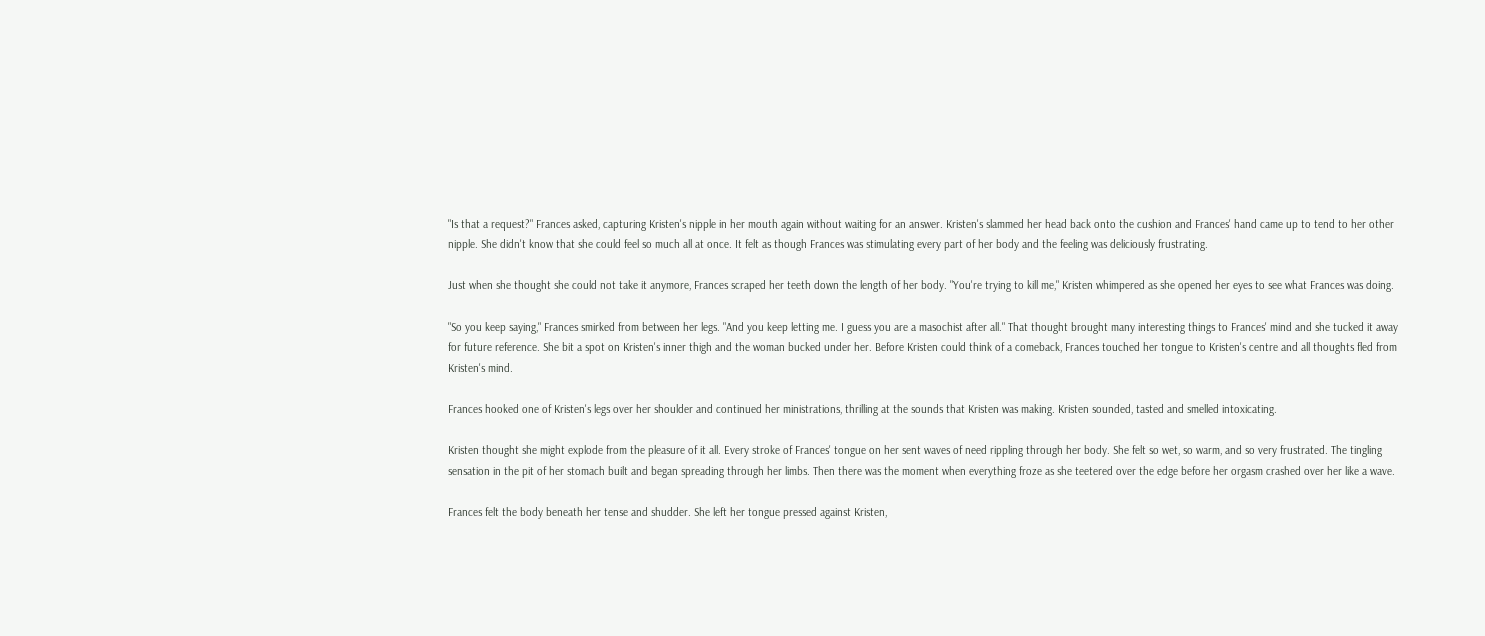"Is that a request?" Frances asked, capturing Kristen's nipple in her mouth again without waiting for an answer. Kristen's slammed her head back onto the cushion and Frances' hand came up to tend to her other nipple. She didn't know that she could feel so much all at once. It felt as though Frances was stimulating every part of her body and the feeling was deliciously frustrating.

Just when she thought she could not take it anymore, Frances scraped her teeth down the length of her body. "You're trying to kill me," Kristen whimpered as she opened her eyes to see what Frances was doing.

"So you keep saying," Frances smirked from between her legs. "And you keep letting me. I guess you are a masochist after all." That thought brought many interesting things to Frances' mind and she tucked it away for future reference. She bit a spot on Kristen's inner thigh and the woman bucked under her. Before Kristen could think of a comeback, Frances touched her tongue to Kristen's centre and all thoughts fled from Kristen's mind.

Frances hooked one of Kristen's legs over her shoulder and continued her ministrations, thrilling at the sounds that Kristen was making. Kristen sounded, tasted and smelled intoxicating.

Kristen thought she might explode from the pleasure of it all. Every stroke of Frances' tongue on her sent waves of need rippling through her body. She felt so wet, so warm, and so very frustrated. The tingling sensation in the pit of her stomach built and began spreading through her limbs. Then there was the moment when everything froze as she teetered over the edge before her orgasm crashed over her like a wave.

Frances felt the body beneath her tense and shudder. She left her tongue pressed against Kristen,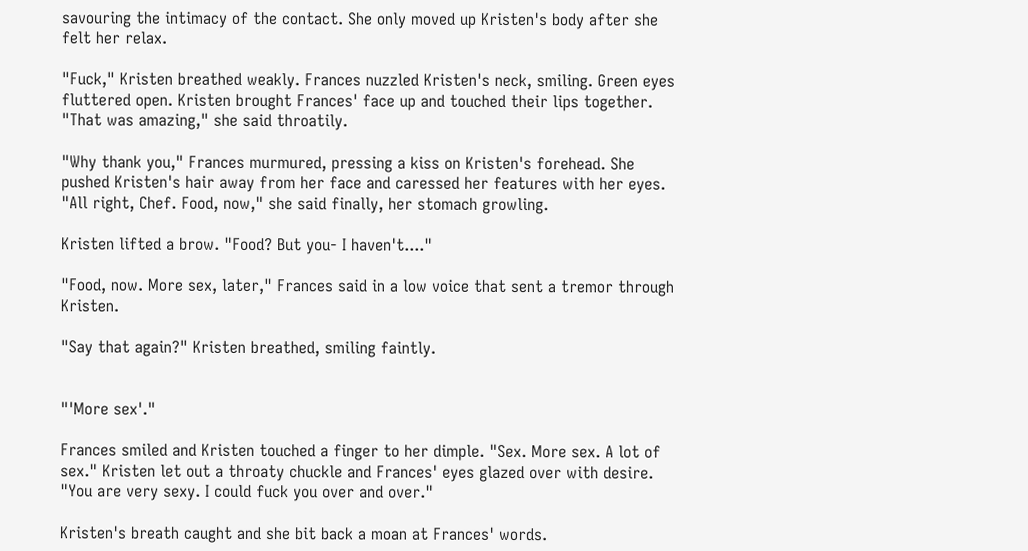savouring the intimacy of the contact. She only moved up Kristen's body after she felt her relax.

"Fuck," Kristen breathed weakly. Frances nuzzled Kristen's neck, smiling. Green eyes fluttered open. Kristen brought Frances' face up and touched their lips together. "That was amazing," she said throatily.

"Why thank you," Frances murmured, pressing a kiss on Kristen's forehead. She pushed Kristen's hair away from her face and caressed her features with her eyes. "All right, Chef. Food, now," she said finally, her stomach growling.

Kristen lifted a brow. "Food? But you- I haven't...."

"Food, now. More sex, later," Frances said in a low voice that sent a tremor through Kristen.

"Say that again?" Kristen breathed, smiling faintly.


"'More sex'."

Frances smiled and Kristen touched a finger to her dimple. "Sex. More sex. A lot of sex." Kristen let out a throaty chuckle and Frances' eyes glazed over with desire. "You are very sexy. I could fuck you over and over."

Kristen's breath caught and she bit back a moan at Frances' words.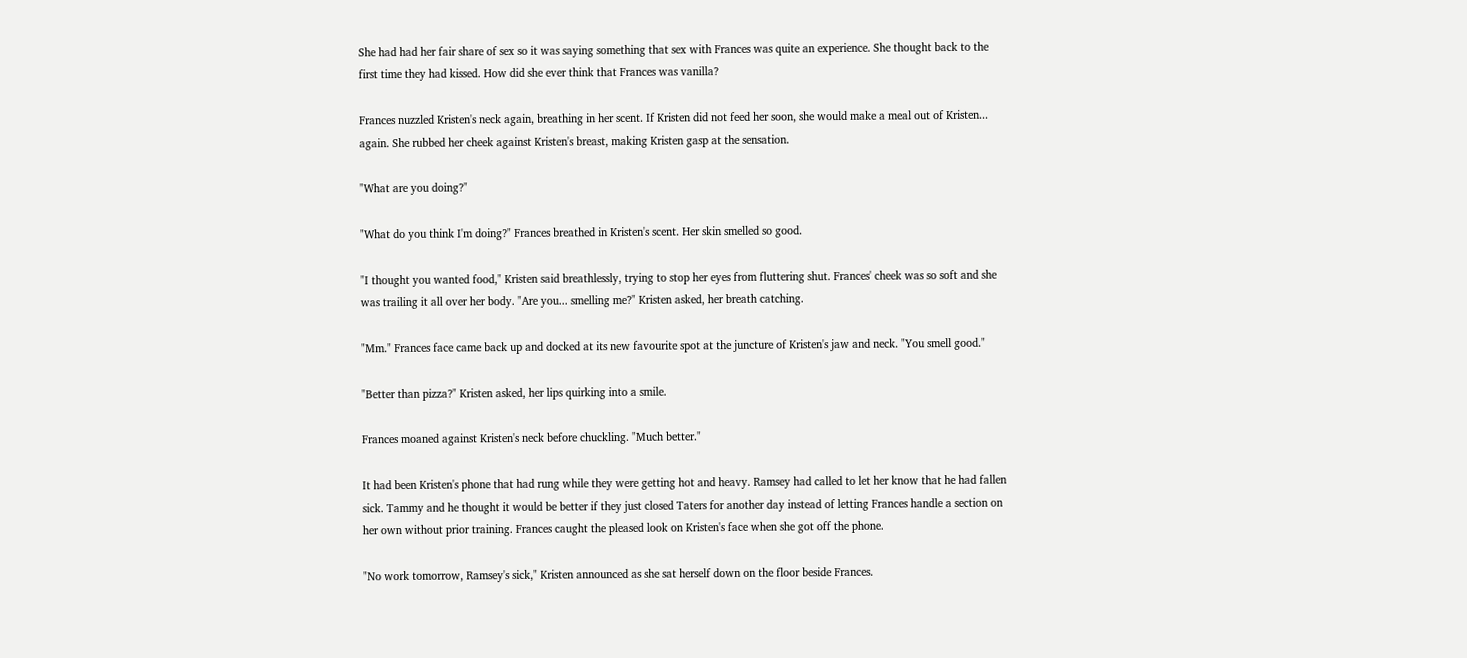She had had her fair share of sex so it was saying something that sex with Frances was quite an experience. She thought back to the first time they had kissed. How did she ever think that Frances was vanilla?

Frances nuzzled Kristen's neck again, breathing in her scent. If Kristen did not feed her soon, she would make a meal out of Kristen... again. She rubbed her cheek against Kristen's breast, making Kristen gasp at the sensation.

"What are you doing?"

"What do you think I'm doing?" Frances breathed in Kristen's scent. Her skin smelled so good.

"I thought you wanted food," Kristen said breathlessly, trying to stop her eyes from fluttering shut. Frances' cheek was so soft and she was trailing it all over her body. "Are you... smelling me?" Kristen asked, her breath catching.

"Mm." Frances face came back up and docked at its new favourite spot at the juncture of Kristen's jaw and neck. "You smell good."

"Better than pizza?" Kristen asked, her lips quirking into a smile.

Frances moaned against Kristen's neck before chuckling. "Much better."

It had been Kristen's phone that had rung while they were getting hot and heavy. Ramsey had called to let her know that he had fallen sick. Tammy and he thought it would be better if they just closed Taters for another day instead of letting Frances handle a section on her own without prior training. Frances caught the pleased look on Kristen's face when she got off the phone.

"No work tomorrow, Ramsey's sick," Kristen announced as she sat herself down on the floor beside Frances.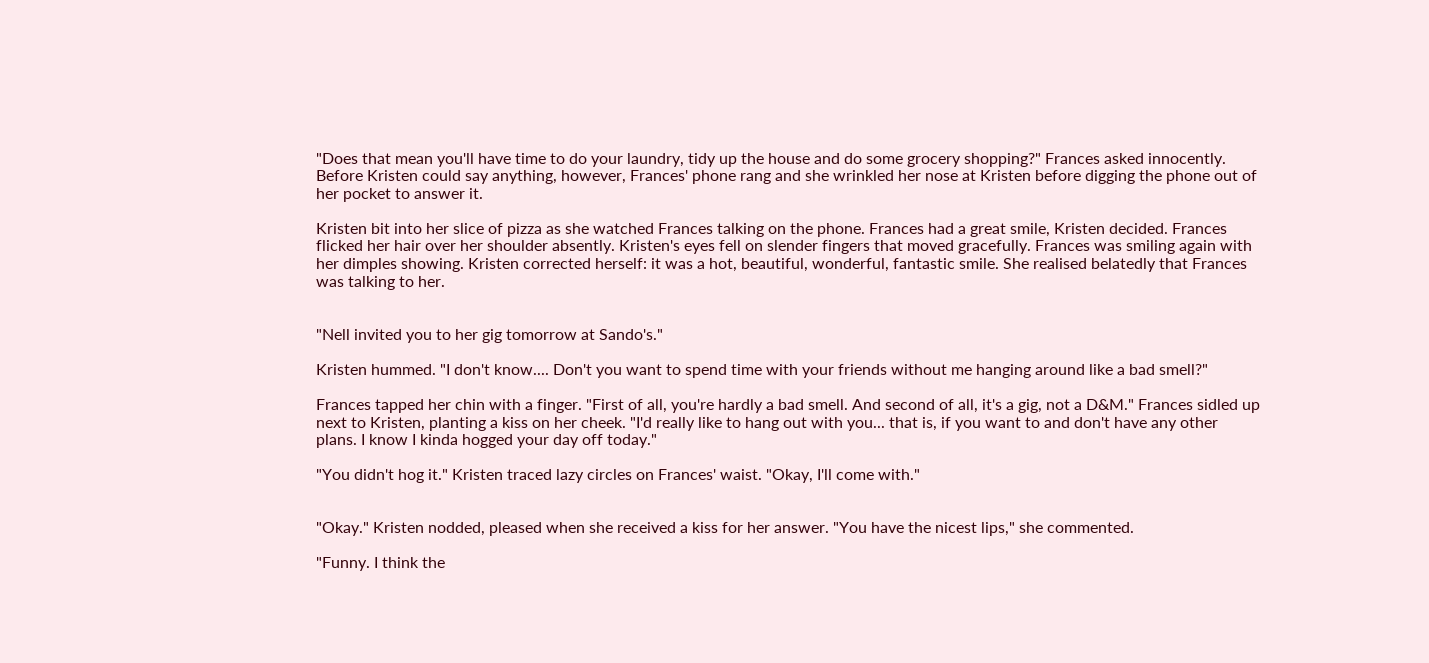"Does that mean you'll have time to do your laundry, tidy up the house and do some grocery shopping?" Frances asked innocently. Before Kristen could say anything, however, Frances' phone rang and she wrinkled her nose at Kristen before digging the phone out of her pocket to answer it.

Kristen bit into her slice of pizza as she watched Frances talking on the phone. Frances had a great smile, Kristen decided. Frances flicked her hair over her shoulder absently. Kristen's eyes fell on slender fingers that moved gracefully. Frances was smiling again with her dimples showing. Kristen corrected herself: it was a hot, beautiful, wonderful, fantastic smile. She realised belatedly that Frances was talking to her.


"Nell invited you to her gig tomorrow at Sando's."

Kristen hummed. "I don't know.... Don't you want to spend time with your friends without me hanging around like a bad smell?"

Frances tapped her chin with a finger. "First of all, you're hardly a bad smell. And second of all, it's a gig, not a D&M." Frances sidled up next to Kristen, planting a kiss on her cheek. "I'd really like to hang out with you... that is, if you want to and don't have any other plans. I know I kinda hogged your day off today."

"You didn't hog it." Kristen traced lazy circles on Frances' waist. "Okay, I'll come with."


"Okay." Kristen nodded, pleased when she received a kiss for her answer. "You have the nicest lips," she commented.

"Funny. I think the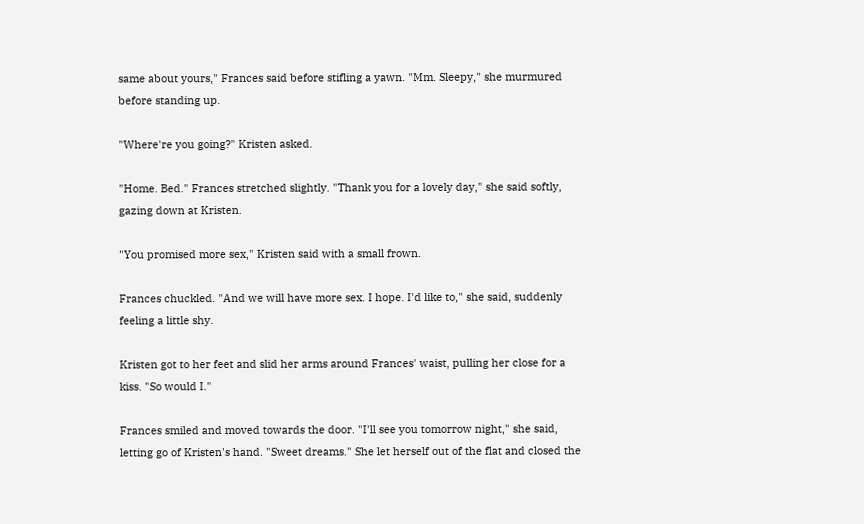same about yours," Frances said before stifling a yawn. "Mm. Sleepy," she murmured before standing up.

"Where're you going?" Kristen asked.

"Home. Bed." Frances stretched slightly. "Thank you for a lovely day," she said softly, gazing down at Kristen.

"You promised more sex," Kristen said with a small frown.

Frances chuckled. "And we will have more sex. I hope. I'd like to," she said, suddenly feeling a little shy.

Kristen got to her feet and slid her arms around Frances' waist, pulling her close for a kiss. "So would I."

Frances smiled and moved towards the door. "I'll see you tomorrow night," she said, letting go of Kristen's hand. "Sweet dreams." She let herself out of the flat and closed the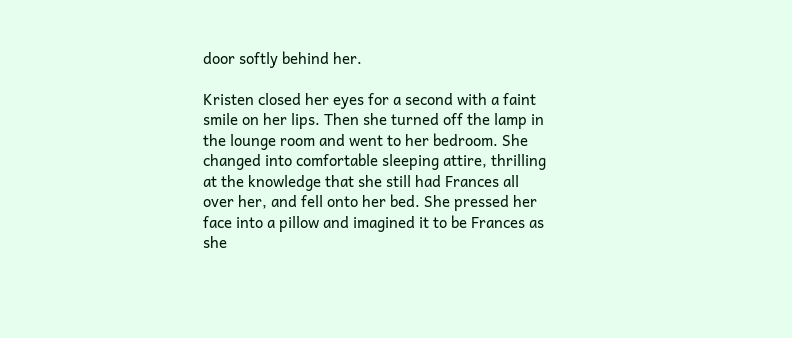door softly behind her.

Kristen closed her eyes for a second with a faint smile on her lips. Then she turned off the lamp in the lounge room and went to her bedroom. She changed into comfortable sleeping attire, thrilling at the knowledge that she still had Frances all over her, and fell onto her bed. She pressed her face into a pillow and imagined it to be Frances as she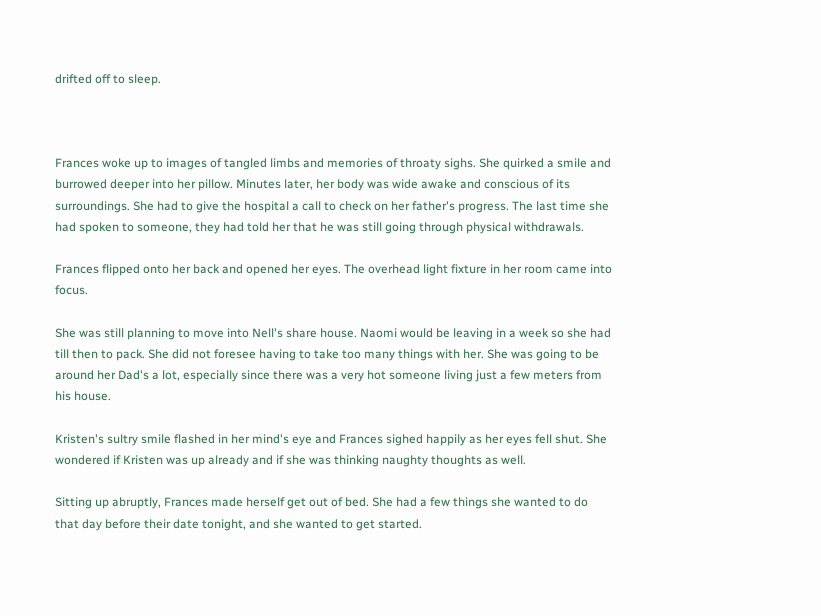drifted off to sleep.



Frances woke up to images of tangled limbs and memories of throaty sighs. She quirked a smile and burrowed deeper into her pillow. Minutes later, her body was wide awake and conscious of its surroundings. She had to give the hospital a call to check on her father's progress. The last time she had spoken to someone, they had told her that he was still going through physical withdrawals.

Frances flipped onto her back and opened her eyes. The overhead light fixture in her room came into focus.

She was still planning to move into Nell's share house. Naomi would be leaving in a week so she had till then to pack. She did not foresee having to take too many things with her. She was going to be around her Dad's a lot, especially since there was a very hot someone living just a few meters from his house.

Kristen's sultry smile flashed in her mind's eye and Frances sighed happily as her eyes fell shut. She wondered if Kristen was up already and if she was thinking naughty thoughts as well.

Sitting up abruptly, Frances made herself get out of bed. She had a few things she wanted to do that day before their date tonight, and she wanted to get started.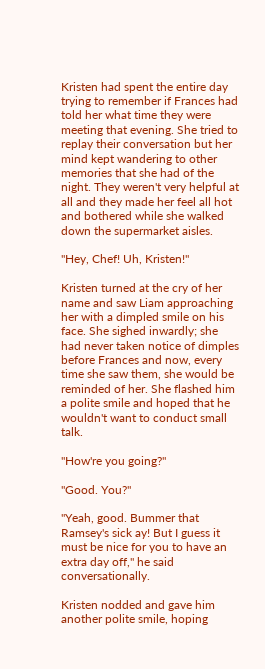Kristen had spent the entire day trying to remember if Frances had told her what time they were meeting that evening. She tried to replay their conversation but her mind kept wandering to other memories that she had of the night. They weren't very helpful at all and they made her feel all hot and bothered while she walked down the supermarket aisles.

"Hey, Chef! Uh, Kristen!"

Kristen turned at the cry of her name and saw Liam approaching her with a dimpled smile on his face. She sighed inwardly; she had never taken notice of dimples before Frances and now, every time she saw them, she would be reminded of her. She flashed him a polite smile and hoped that he wouldn't want to conduct small talk.

"How're you going?"

"Good. You?"

"Yeah, good. Bummer that Ramsey's sick ay! But I guess it must be nice for you to have an extra day off," he said conversationally.

Kristen nodded and gave him another polite smile, hoping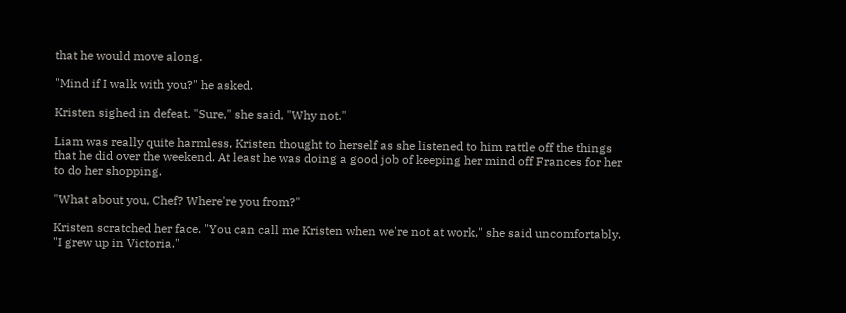that he would move along.

"Mind if I walk with you?" he asked.

Kristen sighed in defeat. "Sure," she said, "Why not."

Liam was really quite harmless, Kristen thought to herself as she listened to him rattle off the things that he did over the weekend. At least he was doing a good job of keeping her mind off Frances for her to do her shopping.

"What about you, Chef? Where're you from?"

Kristen scratched her face. "You can call me Kristen when we're not at work," she said uncomfortably. "I grew up in Victoria."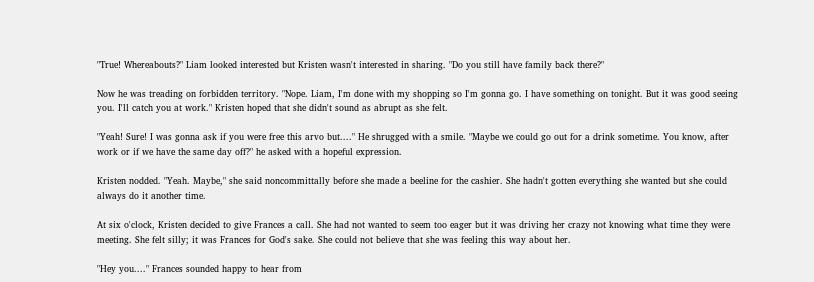"True! Whereabouts?" Liam looked interested but Kristen wasn't interested in sharing. "Do you still have family back there?"

Now he was treading on forbidden territory. "Nope. Liam, I'm done with my shopping so I'm gonna go. I have something on tonight. But it was good seeing you. I'll catch you at work." Kristen hoped that she didn't sound as abrupt as she felt.

"Yeah! Sure! I was gonna ask if you were free this arvo but...." He shrugged with a smile. "Maybe we could go out for a drink sometime. You know, after work or if we have the same day off?" he asked with a hopeful expression.

Kristen nodded. "Yeah. Maybe," she said noncommittally before she made a beeline for the cashier. She hadn't gotten everything she wanted but she could always do it another time.

At six o'clock, Kristen decided to give Frances a call. She had not wanted to seem too eager but it was driving her crazy not knowing what time they were meeting. She felt silly; it was Frances for God's sake. She could not believe that she was feeling this way about her.

"Hey you...." Frances sounded happy to hear from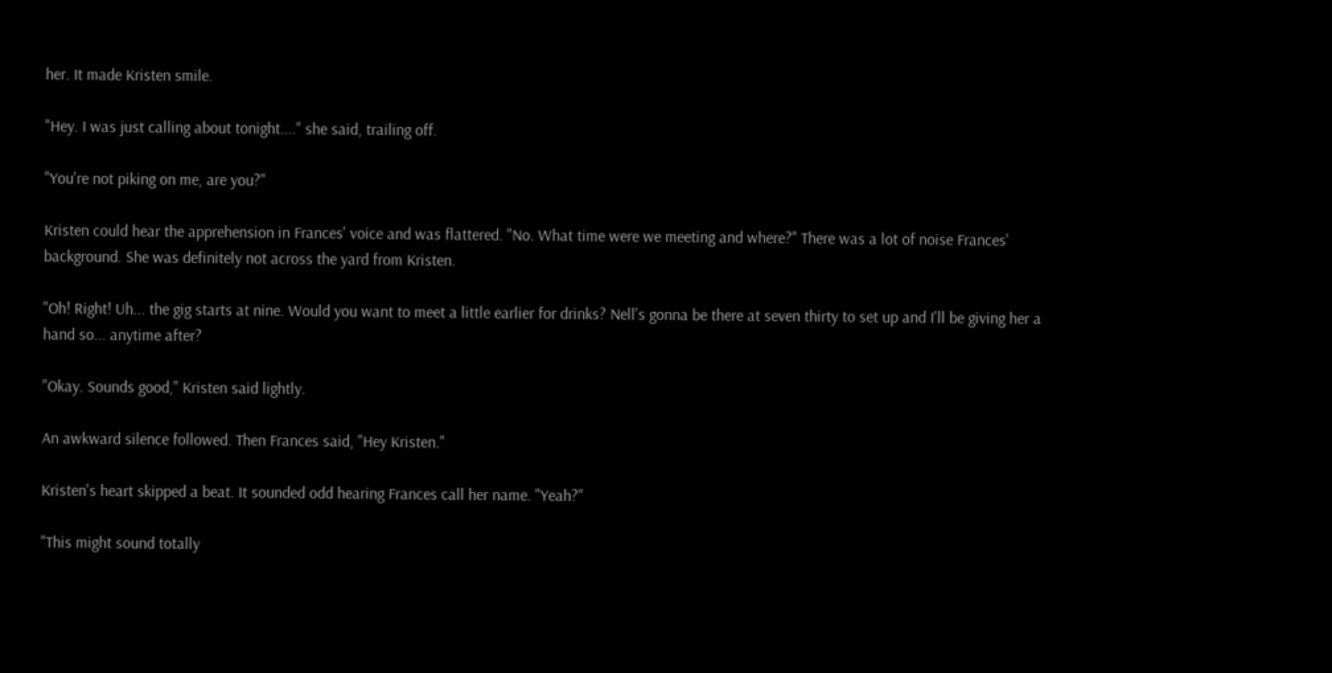her. It made Kristen smile.

"Hey. I was just calling about tonight...." she said, trailing off.

"You're not piking on me, are you?"

Kristen could hear the apprehension in Frances' voice and was flattered. "No. What time were we meeting and where?" There was a lot of noise Frances' background. She was definitely not across the yard from Kristen.

"Oh! Right! Uh... the gig starts at nine. Would you want to meet a little earlier for drinks? Nell's gonna be there at seven thirty to set up and I'll be giving her a hand so... anytime after?

"Okay. Sounds good," Kristen said lightly.

An awkward silence followed. Then Frances said, "Hey Kristen."

Kristen's heart skipped a beat. It sounded odd hearing Frances call her name. "Yeah?"

"This might sound totally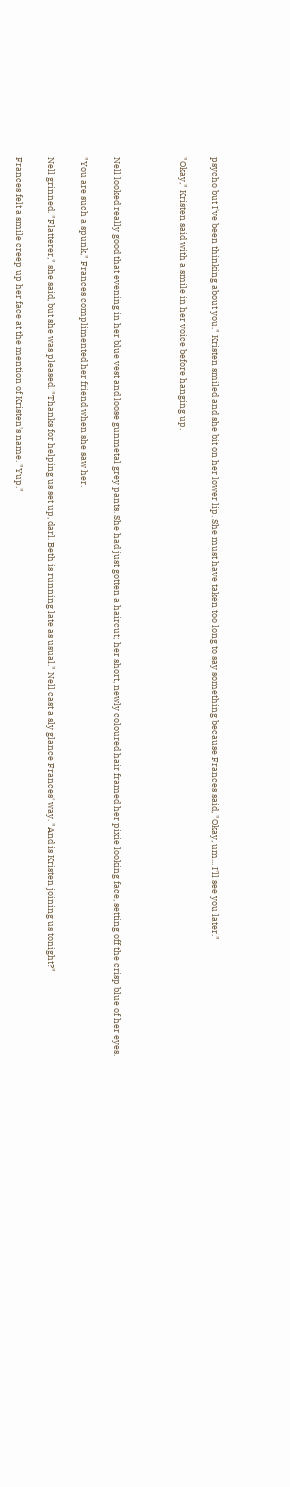psycho but I've been thinking about you." Kristen smiled and she bit on her lower lip. She must have taken too long to say something because Frances said, "Okay, um... I'll see you later."

"Okay," Kristen said with a smile in her voice before hanging up.



Nell looked really good that evening in her blue vest and loose gunmetal grey pants. She had just gotten a haircut; her short, newly coloured hair framed her pixie looking face, setting off the crisp blue of her eyes.

"You are such a spunk," Frances complimented her friend when she saw her.

Nell grinned. "Flatterer," she said, but she was pleased. "Thanks for helping us set up, darl. Beth is running late as usual." Nell cast a sly glance Frances' way. "And is Kristen joining us tonight?"

Frances felt a smile creep up her face at the mention of Kristen's name. "Yup."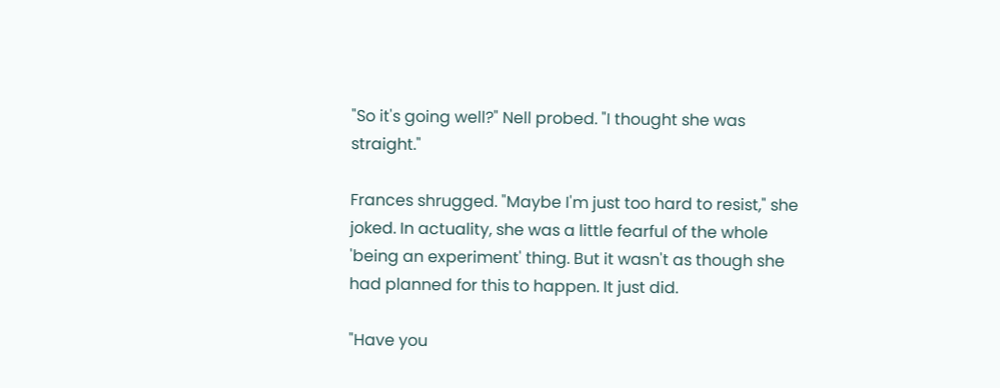"So it's going well?" Nell probed. "I thought she was straight."

Frances shrugged. "Maybe I'm just too hard to resist," she joked. In actuality, she was a little fearful of the whole 'being an experiment' thing. But it wasn't as though she had planned for this to happen. It just did.

"Have you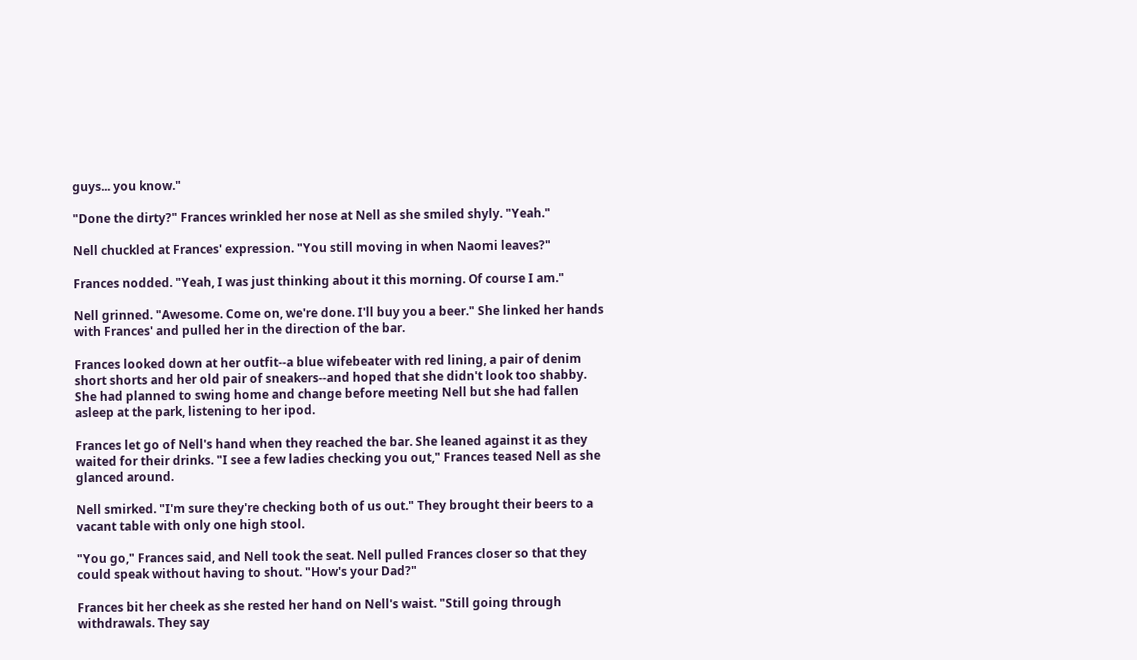guys... you know."

"Done the dirty?" Frances wrinkled her nose at Nell as she smiled shyly. "Yeah."

Nell chuckled at Frances' expression. "You still moving in when Naomi leaves?"

Frances nodded. "Yeah, I was just thinking about it this morning. Of course I am."

Nell grinned. "Awesome. Come on, we're done. I'll buy you a beer." She linked her hands with Frances' and pulled her in the direction of the bar.

Frances looked down at her outfit--a blue wifebeater with red lining, a pair of denim short shorts and her old pair of sneakers--and hoped that she didn't look too shabby. She had planned to swing home and change before meeting Nell but she had fallen asleep at the park, listening to her ipod.

Frances let go of Nell's hand when they reached the bar. She leaned against it as they waited for their drinks. "I see a few ladies checking you out," Frances teased Nell as she glanced around.

Nell smirked. "I'm sure they're checking both of us out." They brought their beers to a vacant table with only one high stool.

"You go," Frances said, and Nell took the seat. Nell pulled Frances closer so that they could speak without having to shout. "How's your Dad?"

Frances bit her cheek as she rested her hand on Nell's waist. "Still going through withdrawals. They say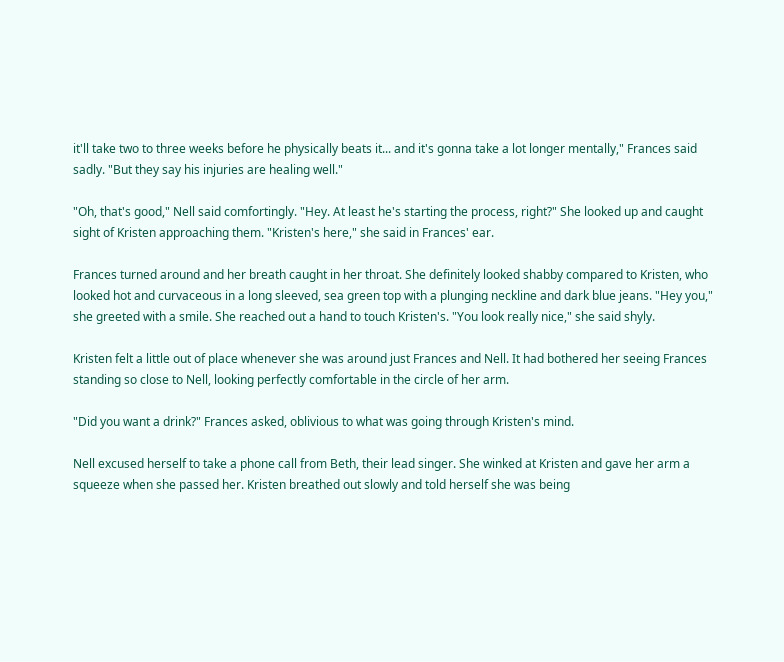it'll take two to three weeks before he physically beats it... and it's gonna take a lot longer mentally," Frances said sadly. "But they say his injuries are healing well."

"Oh, that's good," Nell said comfortingly. "Hey. At least he's starting the process, right?" She looked up and caught sight of Kristen approaching them. "Kristen's here," she said in Frances' ear.

Frances turned around and her breath caught in her throat. She definitely looked shabby compared to Kristen, who looked hot and curvaceous in a long sleeved, sea green top with a plunging neckline and dark blue jeans. "Hey you," she greeted with a smile. She reached out a hand to touch Kristen's. "You look really nice," she said shyly.

Kristen felt a little out of place whenever she was around just Frances and Nell. It had bothered her seeing Frances standing so close to Nell, looking perfectly comfortable in the circle of her arm.

"Did you want a drink?" Frances asked, oblivious to what was going through Kristen's mind.

Nell excused herself to take a phone call from Beth, their lead singer. She winked at Kristen and gave her arm a squeeze when she passed her. Kristen breathed out slowly and told herself she was being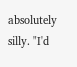absolutely silly. "I'd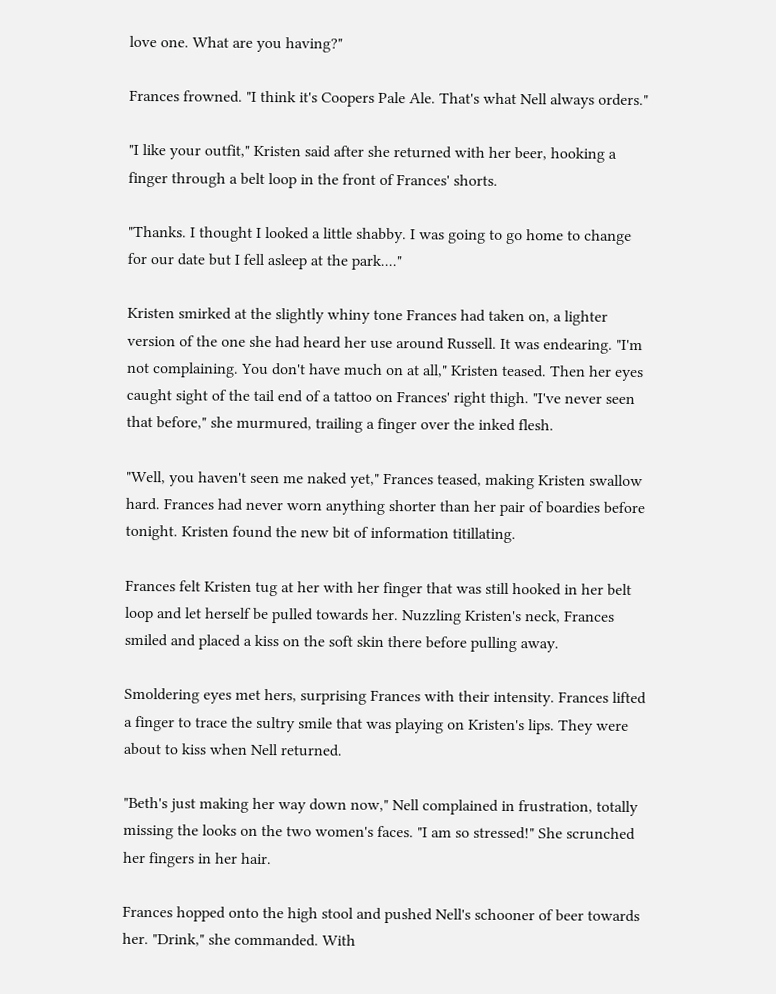love one. What are you having?"

Frances frowned. "I think it's Coopers Pale Ale. That's what Nell always orders."

"I like your outfit," Kristen said after she returned with her beer, hooking a finger through a belt loop in the front of Frances' shorts.

"Thanks. I thought I looked a little shabby. I was going to go home to change for our date but I fell asleep at the park...."

Kristen smirked at the slightly whiny tone Frances had taken on, a lighter version of the one she had heard her use around Russell. It was endearing. "I'm not complaining. You don't have much on at all," Kristen teased. Then her eyes caught sight of the tail end of a tattoo on Frances' right thigh. "I've never seen that before," she murmured, trailing a finger over the inked flesh.

"Well, you haven't seen me naked yet," Frances teased, making Kristen swallow hard. Frances had never worn anything shorter than her pair of boardies before tonight. Kristen found the new bit of information titillating.

Frances felt Kristen tug at her with her finger that was still hooked in her belt loop and let herself be pulled towards her. Nuzzling Kristen's neck, Frances smiled and placed a kiss on the soft skin there before pulling away.

Smoldering eyes met hers, surprising Frances with their intensity. Frances lifted a finger to trace the sultry smile that was playing on Kristen's lips. They were about to kiss when Nell returned.

"Beth's just making her way down now," Nell complained in frustration, totally missing the looks on the two women's faces. "I am so stressed!" She scrunched her fingers in her hair.

Frances hopped onto the high stool and pushed Nell's schooner of beer towards her. "Drink," she commanded. With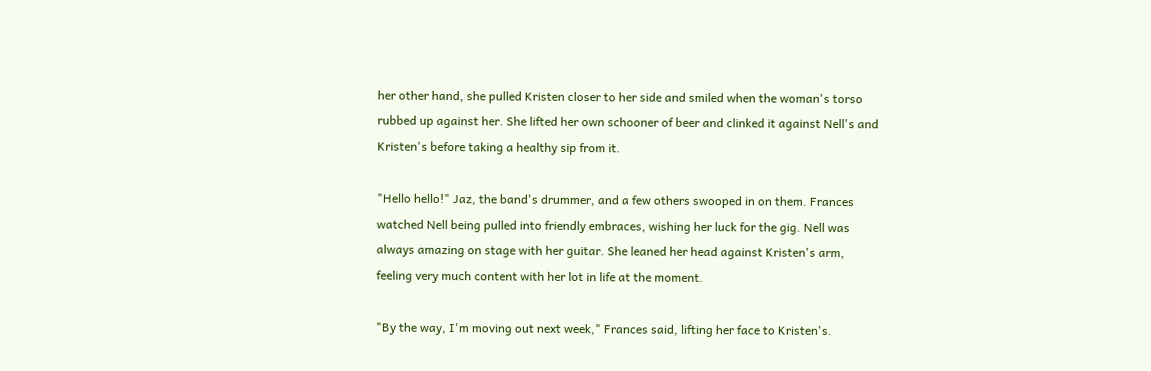her other hand, she pulled Kristen closer to her side and smiled when the woman's torso rubbed up against her. She lifted her own schooner of beer and clinked it against Nell's and Kristen's before taking a healthy sip from it.

"Hello hello!" Jaz, the band's drummer, and a few others swooped in on them. Frances watched Nell being pulled into friendly embraces, wishing her luck for the gig. Nell was always amazing on stage with her guitar. She leaned her head against Kristen's arm, feeling very much content with her lot in life at the moment.

"By the way, I'm moving out next week," Frances said, lifting her face to Kristen's.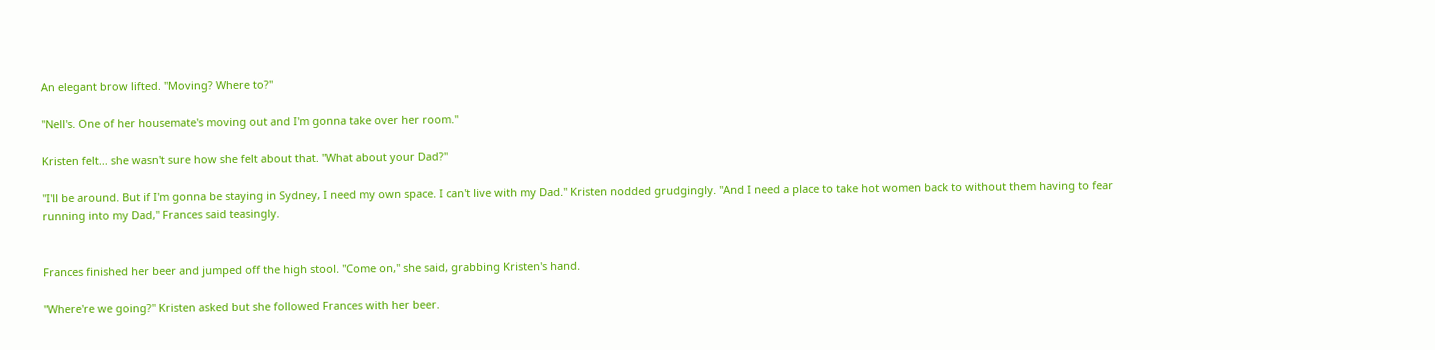An elegant brow lifted. "Moving? Where to?"

"Nell's. One of her housemate's moving out and I'm gonna take over her room."

Kristen felt... she wasn't sure how she felt about that. "What about your Dad?"

"I'll be around. But if I'm gonna be staying in Sydney, I need my own space. I can't live with my Dad." Kristen nodded grudgingly. "And I need a place to take hot women back to without them having to fear running into my Dad," Frances said teasingly.


Frances finished her beer and jumped off the high stool. "Come on," she said, grabbing Kristen's hand.

"Where're we going?" Kristen asked but she followed Frances with her beer.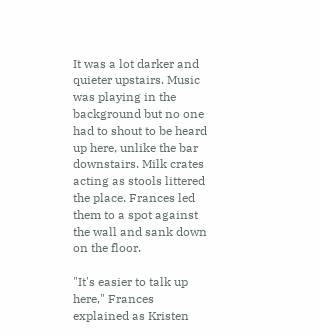It was a lot darker and quieter upstairs. Music was playing in the background but no one had to shout to be heard up here, unlike the bar downstairs. Milk crates acting as stools littered the place. Frances led them to a spot against the wall and sank down on the floor.

"It's easier to talk up here," Frances explained as Kristen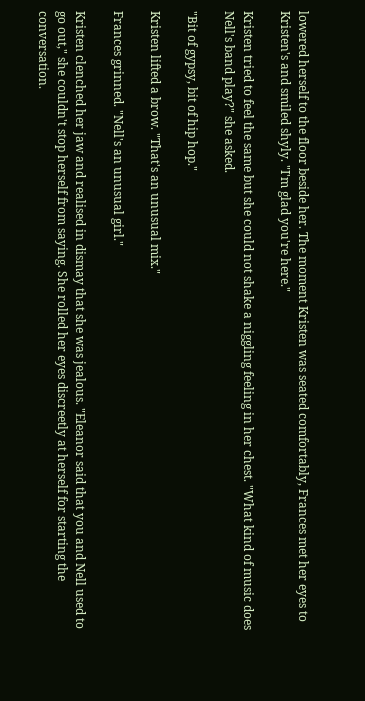lowered herself to the floor beside her. The moment Kristen was seated comfortably, Frances met her eyes to Kristen's and smiled shyly. "I'm glad you're here."

Kristen tried to feel the same but she could not shake a niggling feeling in her chest. "What kind of music does Nell's band play?" she asked.

"Bit of gypsy, bit of hip hop."

Kristen lifted a brow. "That's an unusual mix."

Frances grinned. "Nell's an unusual girl."

Kristen clenched her jaw and realised in dismay that she was jealous. "Eleanor said that you and Nell used to go out," she couldn't stop herself from saying. She rolled her eyes discreetly at herself for starting the conversation.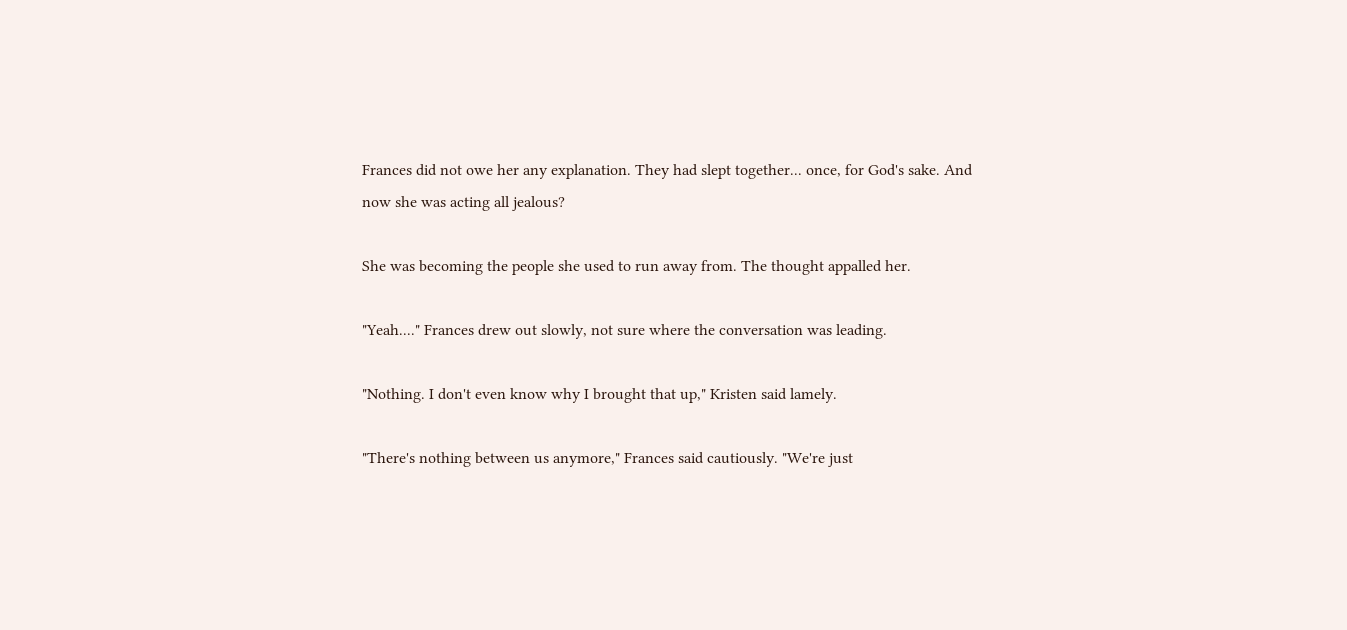Frances did not owe her any explanation. They had slept together... once, for God's sake. And now she was acting all jealous?

She was becoming the people she used to run away from. The thought appalled her.

"Yeah...." Frances drew out slowly, not sure where the conversation was leading.

"Nothing. I don't even know why I brought that up," Kristen said lamely.

"There's nothing between us anymore," Frances said cautiously. "We're just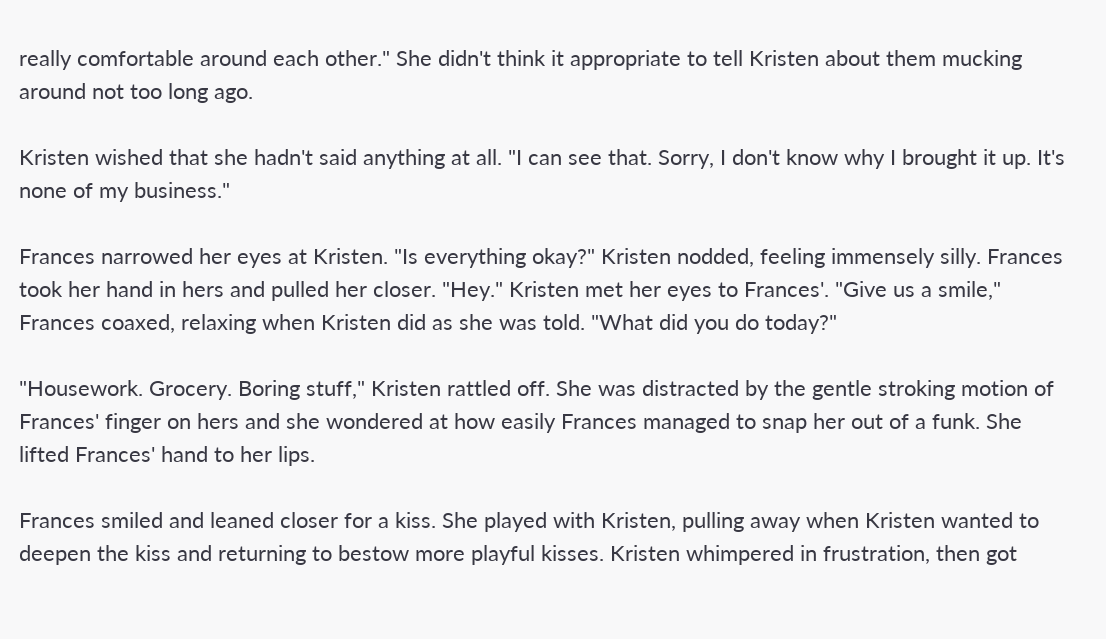really comfortable around each other." She didn't think it appropriate to tell Kristen about them mucking around not too long ago.

Kristen wished that she hadn't said anything at all. "I can see that. Sorry, I don't know why I brought it up. It's none of my business."

Frances narrowed her eyes at Kristen. "Is everything okay?" Kristen nodded, feeling immensely silly. Frances took her hand in hers and pulled her closer. "Hey." Kristen met her eyes to Frances'. "Give us a smile," Frances coaxed, relaxing when Kristen did as she was told. "What did you do today?"

"Housework. Grocery. Boring stuff," Kristen rattled off. She was distracted by the gentle stroking motion of Frances' finger on hers and she wondered at how easily Frances managed to snap her out of a funk. She lifted Frances' hand to her lips.

Frances smiled and leaned closer for a kiss. She played with Kristen, pulling away when Kristen wanted to deepen the kiss and returning to bestow more playful kisses. Kristen whimpered in frustration, then got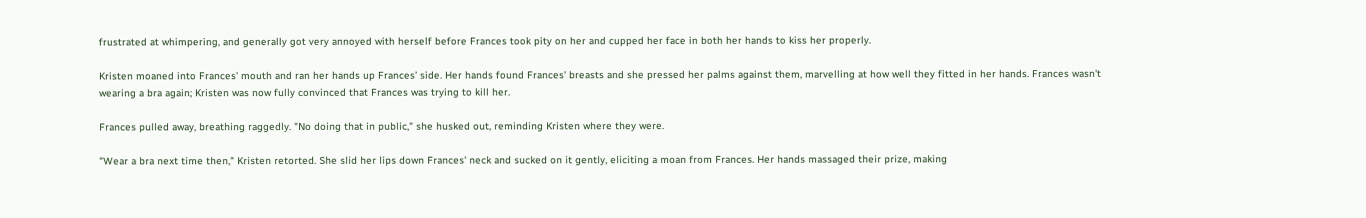frustrated at whimpering, and generally got very annoyed with herself before Frances took pity on her and cupped her face in both her hands to kiss her properly.

Kristen moaned into Frances' mouth and ran her hands up Frances' side. Her hands found Frances' breasts and she pressed her palms against them, marvelling at how well they fitted in her hands. Frances wasn't wearing a bra again; Kristen was now fully convinced that Frances was trying to kill her.

Frances pulled away, breathing raggedly. "No doing that in public," she husked out, reminding Kristen where they were.

"Wear a bra next time then," Kristen retorted. She slid her lips down Frances' neck and sucked on it gently, eliciting a moan from Frances. Her hands massaged their prize, making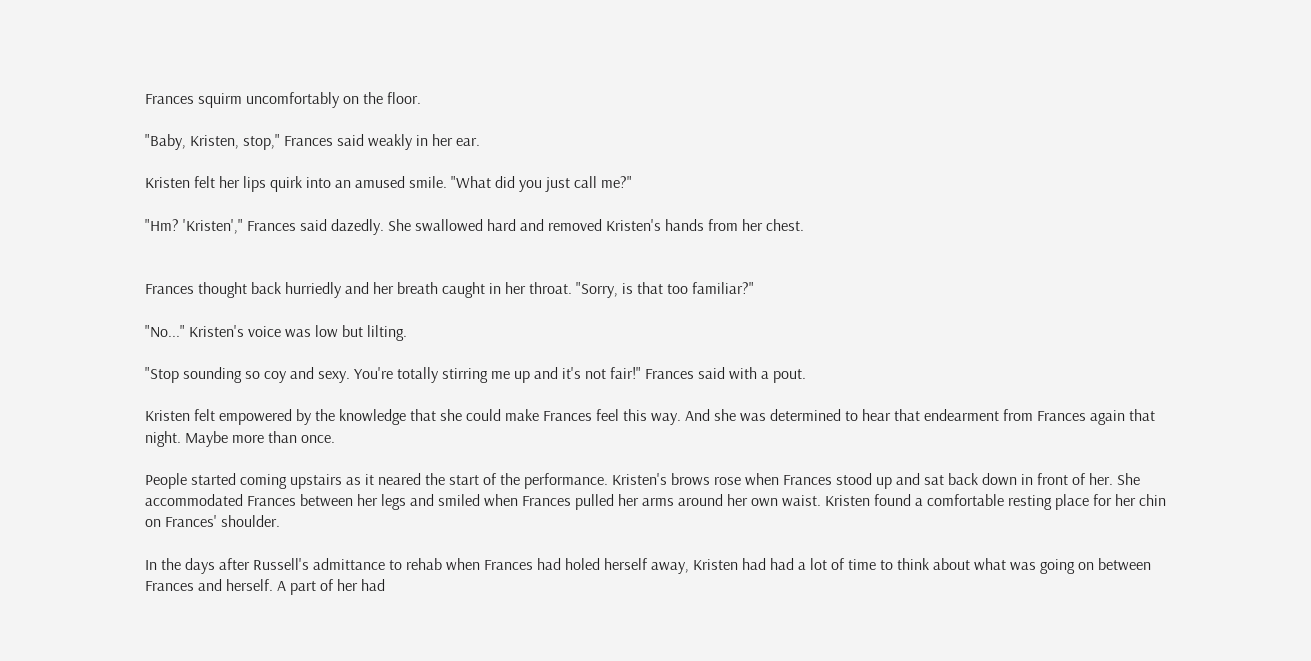Frances squirm uncomfortably on the floor.

"Baby, Kristen, stop," Frances said weakly in her ear.

Kristen felt her lips quirk into an amused smile. "What did you just call me?"

"Hm? 'Kristen'," Frances said dazedly. She swallowed hard and removed Kristen's hands from her chest.


Frances thought back hurriedly and her breath caught in her throat. "Sorry, is that too familiar?"

"No..." Kristen's voice was low but lilting.

"Stop sounding so coy and sexy. You're totally stirring me up and it's not fair!" Frances said with a pout.

Kristen felt empowered by the knowledge that she could make Frances feel this way. And she was determined to hear that endearment from Frances again that night. Maybe more than once.

People started coming upstairs as it neared the start of the performance. Kristen's brows rose when Frances stood up and sat back down in front of her. She accommodated Frances between her legs and smiled when Frances pulled her arms around her own waist. Kristen found a comfortable resting place for her chin on Frances' shoulder.

In the days after Russell's admittance to rehab when Frances had holed herself away, Kristen had had a lot of time to think about what was going on between Frances and herself. A part of her had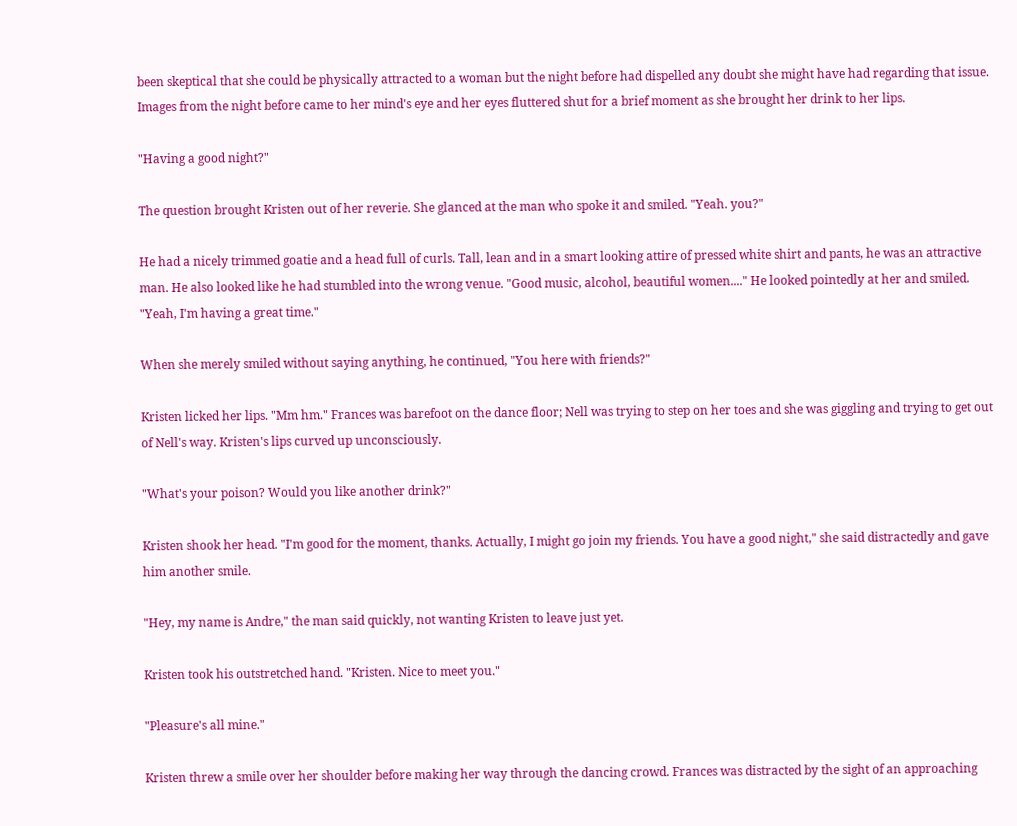been skeptical that she could be physically attracted to a woman but the night before had dispelled any doubt she might have had regarding that issue. Images from the night before came to her mind's eye and her eyes fluttered shut for a brief moment as she brought her drink to her lips.

"Having a good night?"

The question brought Kristen out of her reverie. She glanced at the man who spoke it and smiled. "Yeah. you?"

He had a nicely trimmed goatie and a head full of curls. Tall, lean and in a smart looking attire of pressed white shirt and pants, he was an attractive man. He also looked like he had stumbled into the wrong venue. "Good music, alcohol, beautiful women...." He looked pointedly at her and smiled. "Yeah, I'm having a great time."

When she merely smiled without saying anything, he continued, "You here with friends?"

Kristen licked her lips. "Mm hm." Frances was barefoot on the dance floor; Nell was trying to step on her toes and she was giggling and trying to get out of Nell's way. Kristen's lips curved up unconsciously.

"What's your poison? Would you like another drink?"

Kristen shook her head. "I'm good for the moment, thanks. Actually, I might go join my friends. You have a good night," she said distractedly and gave him another smile.

"Hey, my name is Andre," the man said quickly, not wanting Kristen to leave just yet.

Kristen took his outstretched hand. "Kristen. Nice to meet you."

"Pleasure's all mine."

Kristen threw a smile over her shoulder before making her way through the dancing crowd. Frances was distracted by the sight of an approaching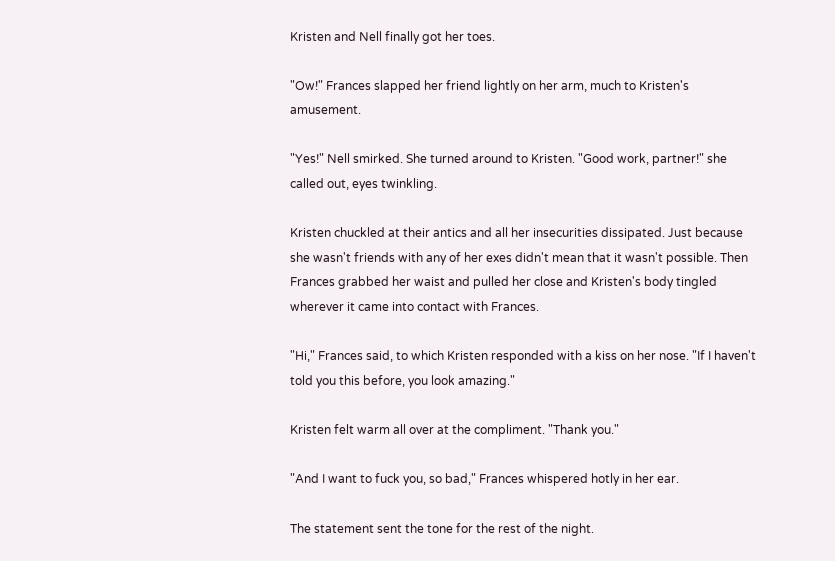Kristen and Nell finally got her toes.

"Ow!" Frances slapped her friend lightly on her arm, much to Kristen's amusement.

"Yes!" Nell smirked. She turned around to Kristen. "Good work, partner!" she called out, eyes twinkling.

Kristen chuckled at their antics and all her insecurities dissipated. Just because she wasn't friends with any of her exes didn't mean that it wasn't possible. Then Frances grabbed her waist and pulled her close and Kristen's body tingled wherever it came into contact with Frances.

"Hi," Frances said, to which Kristen responded with a kiss on her nose. "If I haven't told you this before, you look amazing."

Kristen felt warm all over at the compliment. "Thank you."

"And I want to fuck you, so bad," Frances whispered hotly in her ear.

The statement sent the tone for the rest of the night.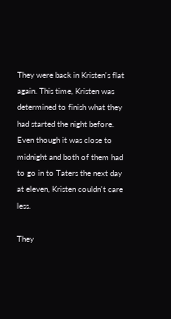They were back in Kristen's flat again. This time, Kristen was determined to finish what they had started the night before. Even though it was close to midnight and both of them had to go in to Taters the next day at eleven, Kristen couldn't care less.

They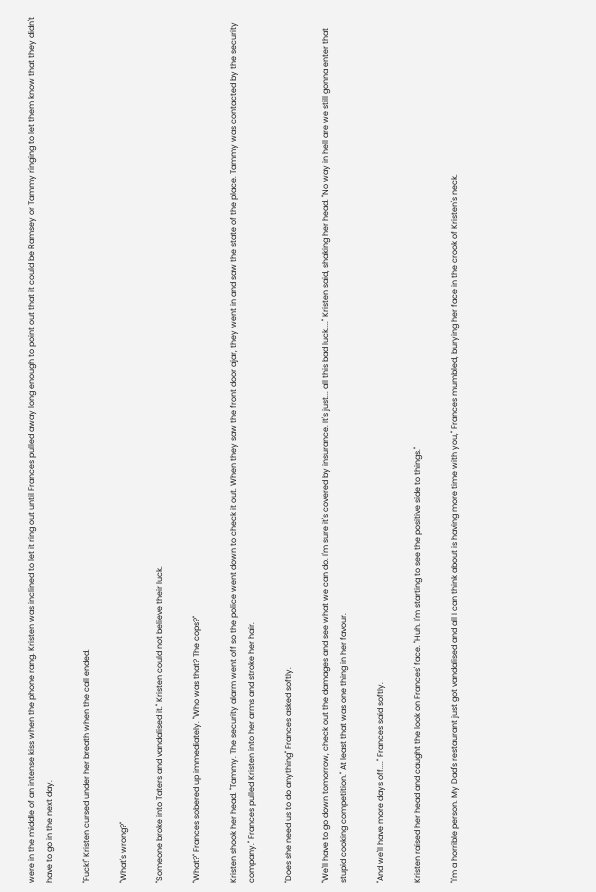were in the middle of an intense kiss when the phone rang. Kristen was inclined to let it ring out until Frances pulled away long enough to point out that it could be Ramsey or Tammy ringing to let them know that they didn't have to go in the next day.

"Fuck!" Kristen cursed under her breath when the call ended.

"What's wrong?"

"Someone broke into Taters and vandalised it." Kristen could not believe their luck.

"What?" Frances sobered up immediately. "Who was that? The cops?"

Kristen shook her head. "Tammy. The security alarm went off so the police went down to check it out. When they saw the front door ajar, they went in and saw the state of the place. Tammy was contacted by the security company." Frances pulled Kristen into her arms and stroke her hair.

"Does she need us to do anything" Frances asked softly.

"We'll have to go down tomorrow, check out the damages and see what we can do. I'm sure it's covered by insurance. It's just... all this bad luck...." Kristen said, shaking her head. "No way in hell are we still gonna enter that stupid cooking competition." At least that was one thing in her favour.

"And we'll have more days off...." Frances said softly.

Kristen raised her head and caught the look on Frances' face. "Huh. I'm starting to see the positive side to things."

"I'm a horrible person. My Dad's restaurant just got vandalised and all I can think about is having more time with you," Frances mumbled, burying her face in the crook of Kristen's neck.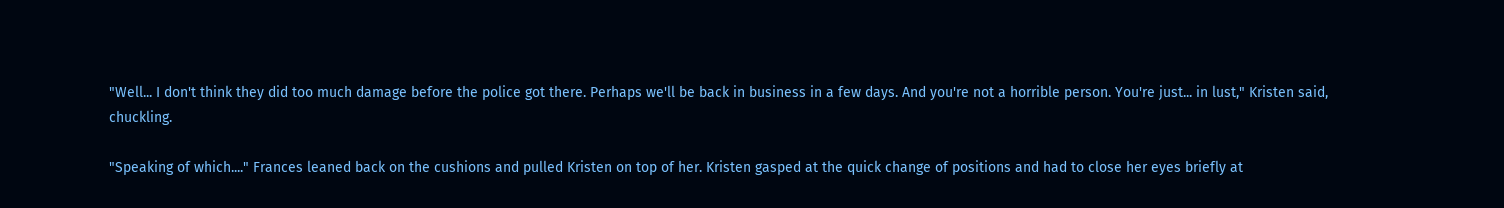"Well... I don't think they did too much damage before the police got there. Perhaps we'll be back in business in a few days. And you're not a horrible person. You're just... in lust," Kristen said, chuckling.

"Speaking of which...." Frances leaned back on the cushions and pulled Kristen on top of her. Kristen gasped at the quick change of positions and had to close her eyes briefly at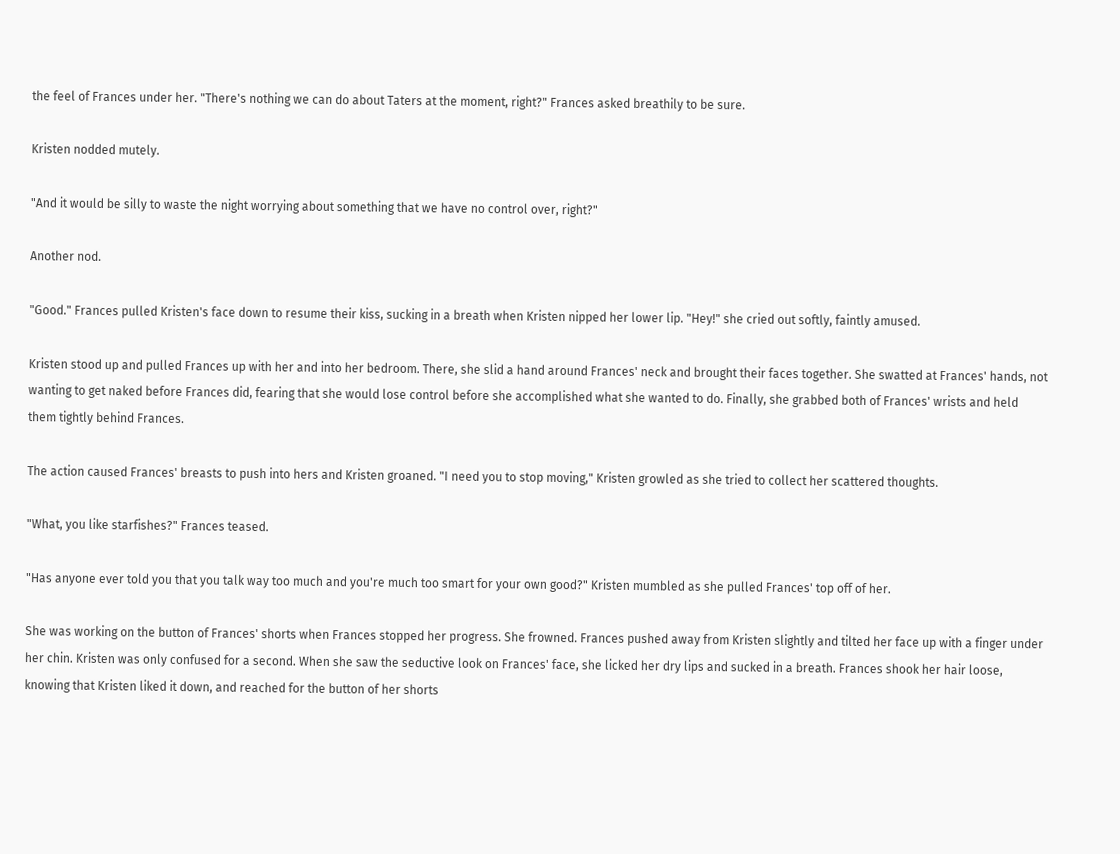the feel of Frances under her. "There's nothing we can do about Taters at the moment, right?" Frances asked breathily to be sure.

Kristen nodded mutely.

"And it would be silly to waste the night worrying about something that we have no control over, right?"

Another nod.

"Good." Frances pulled Kristen's face down to resume their kiss, sucking in a breath when Kristen nipped her lower lip. "Hey!" she cried out softly, faintly amused.

Kristen stood up and pulled Frances up with her and into her bedroom. There, she slid a hand around Frances' neck and brought their faces together. She swatted at Frances' hands, not wanting to get naked before Frances did, fearing that she would lose control before she accomplished what she wanted to do. Finally, she grabbed both of Frances' wrists and held them tightly behind Frances.

The action caused Frances' breasts to push into hers and Kristen groaned. "I need you to stop moving," Kristen growled as she tried to collect her scattered thoughts.

"What, you like starfishes?" Frances teased.

"Has anyone ever told you that you talk way too much and you're much too smart for your own good?" Kristen mumbled as she pulled Frances' top off of her.

She was working on the button of Frances' shorts when Frances stopped her progress. She frowned. Frances pushed away from Kristen slightly and tilted her face up with a finger under her chin. Kristen was only confused for a second. When she saw the seductive look on Frances' face, she licked her dry lips and sucked in a breath. Frances shook her hair loose, knowing that Kristen liked it down, and reached for the button of her shorts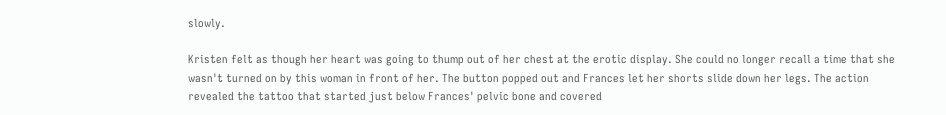slowly.

Kristen felt as though her heart was going to thump out of her chest at the erotic display. She could no longer recall a time that she wasn't turned on by this woman in front of her. The button popped out and Frances let her shorts slide down her legs. The action revealed the tattoo that started just below Frances' pelvic bone and covered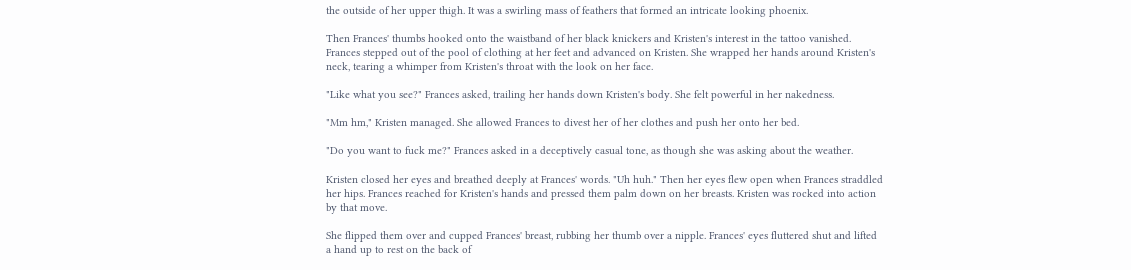the outside of her upper thigh. It was a swirling mass of feathers that formed an intricate looking phoenix.

Then Frances' thumbs hooked onto the waistband of her black knickers and Kristen's interest in the tattoo vanished. Frances stepped out of the pool of clothing at her feet and advanced on Kristen. She wrapped her hands around Kristen's neck, tearing a whimper from Kristen's throat with the look on her face.

"Like what you see?" Frances asked, trailing her hands down Kristen's body. She felt powerful in her nakedness.

"Mm hm," Kristen managed. She allowed Frances to divest her of her clothes and push her onto her bed.

"Do you want to fuck me?" Frances asked in a deceptively casual tone, as though she was asking about the weather.

Kristen closed her eyes and breathed deeply at Frances' words. "Uh huh." Then her eyes flew open when Frances straddled her hips. Frances reached for Kristen's hands and pressed them palm down on her breasts. Kristen was rocked into action by that move.

She flipped them over and cupped Frances' breast, rubbing her thumb over a nipple. Frances' eyes fluttered shut and lifted a hand up to rest on the back of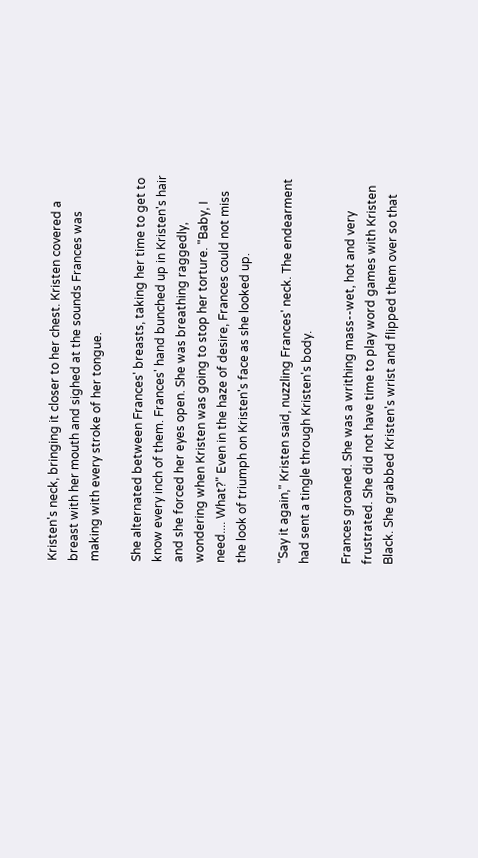Kristen's neck, bringing it closer to her chest. Kristen covered a breast with her mouth and sighed at the sounds Frances was making with every stroke of her tongue.

She alternated between Frances' breasts, taking her time to get to know every inch of them. Frances' hand bunched up in Kristen's hair and she forced her eyes open. She was breathing raggedly, wondering when Kristen was going to stop her torture. "Baby, I need.... What?" Even in the haze of desire, Frances could not miss the look of triumph on Kristen's face as she looked up.

"Say it again," Kristen said, nuzzling Frances' neck. The endearment had sent a tingle through Kristen's body.

Frances groaned. She was a writhing mass--wet, hot and very frustrated. She did not have time to play word games with Kristen Black. She grabbed Kristen's wrist and flipped them over so that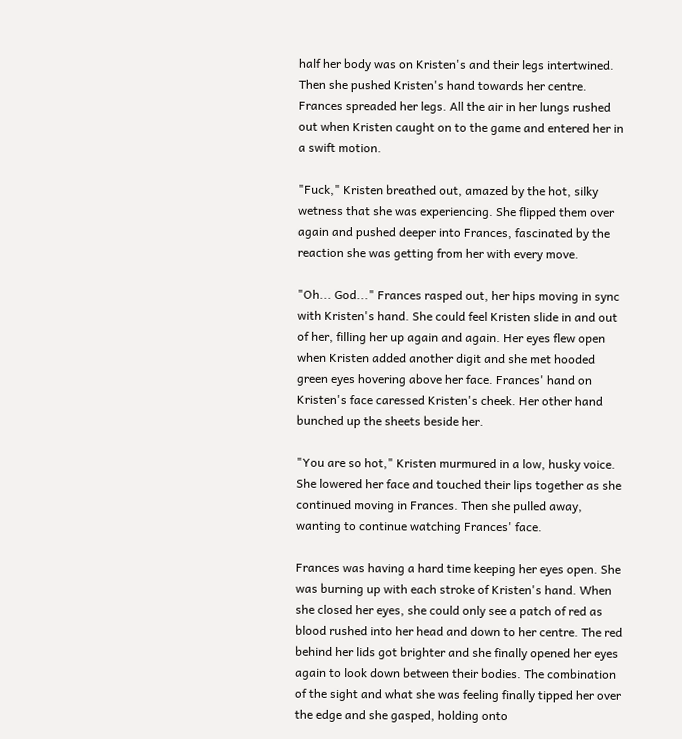half her body was on Kristen's and their legs intertwined. Then she pushed Kristen's hand towards her centre. Frances spreaded her legs. All the air in her lungs rushed out when Kristen caught on to the game and entered her in a swift motion.

"Fuck," Kristen breathed out, amazed by the hot, silky wetness that she was experiencing. She flipped them over again and pushed deeper into Frances, fascinated by the reaction she was getting from her with every move.

"Oh... God..." Frances rasped out, her hips moving in sync with Kristen's hand. She could feel Kristen slide in and out of her, filling her up again and again. Her eyes flew open when Kristen added another digit and she met hooded green eyes hovering above her face. Frances' hand on Kristen's face caressed Kristen's cheek. Her other hand bunched up the sheets beside her.

"You are so hot," Kristen murmured in a low, husky voice. She lowered her face and touched their lips together as she continued moving in Frances. Then she pulled away, wanting to continue watching Frances' face.

Frances was having a hard time keeping her eyes open. She was burning up with each stroke of Kristen's hand. When she closed her eyes, she could only see a patch of red as blood rushed into her head and down to her centre. The red behind her lids got brighter and she finally opened her eyes again to look down between their bodies. The combination of the sight and what she was feeling finally tipped her over the edge and she gasped, holding onto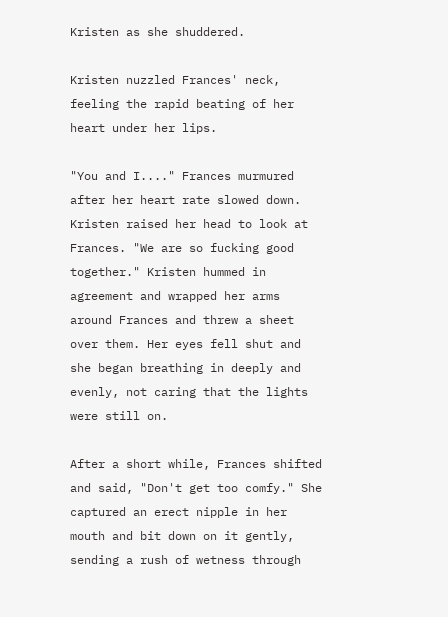Kristen as she shuddered.

Kristen nuzzled Frances' neck, feeling the rapid beating of her heart under her lips.

"You and I...." Frances murmured after her heart rate slowed down. Kristen raised her head to look at Frances. "We are so fucking good together." Kristen hummed in agreement and wrapped her arms around Frances and threw a sheet over them. Her eyes fell shut and she began breathing in deeply and evenly, not caring that the lights were still on.

After a short while, Frances shifted and said, "Don't get too comfy." She captured an erect nipple in her mouth and bit down on it gently, sending a rush of wetness through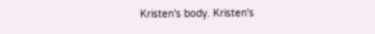Kristen's body. Kristen's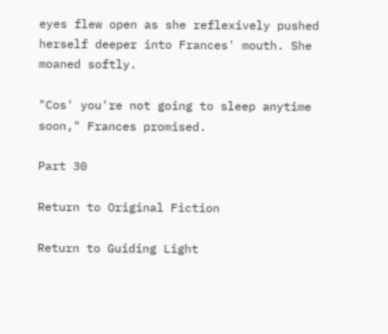eyes flew open as she reflexively pushed herself deeper into Frances' mouth. She moaned softly.

"Cos' you're not going to sleep anytime soon," Frances promised.

Part 30

Return to Original Fiction

Return to Guiding Light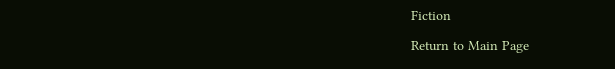Fiction

Return to Main Page